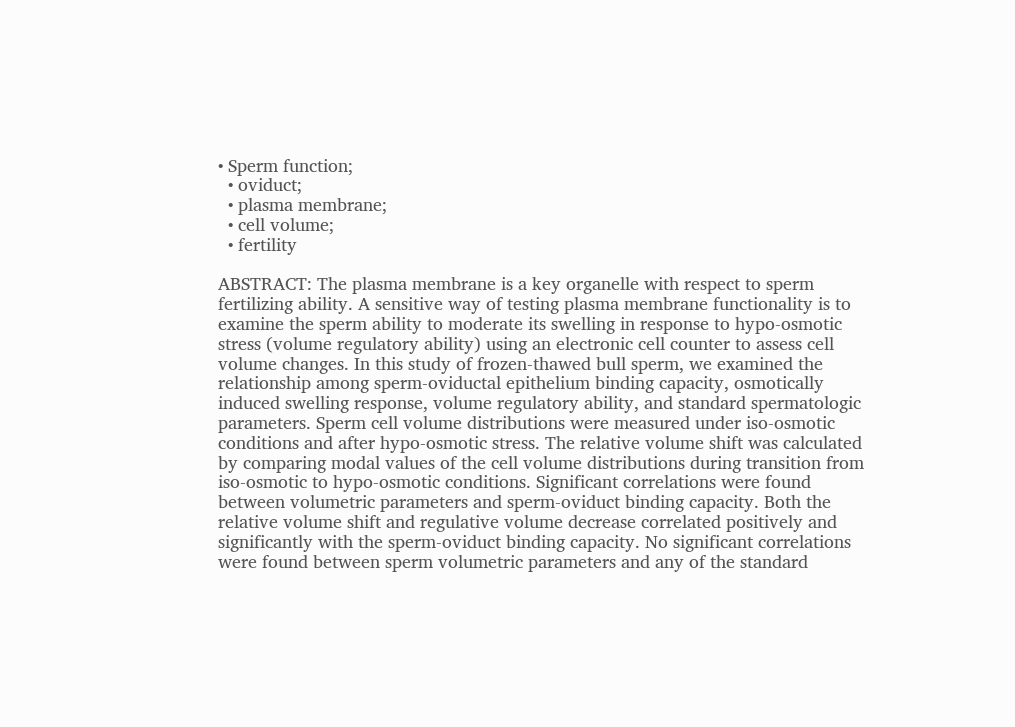• Sperm function;
  • oviduct;
  • plasma membrane;
  • cell volume;
  • fertility

ABSTRACT: The plasma membrane is a key organelle with respect to sperm fertilizing ability. A sensitive way of testing plasma membrane functionality is to examine the sperm ability to moderate its swelling in response to hypo-osmotic stress (volume regulatory ability) using an electronic cell counter to assess cell volume changes. In this study of frozen-thawed bull sperm, we examined the relationship among sperm-oviductal epithelium binding capacity, osmotically induced swelling response, volume regulatory ability, and standard spermatologic parameters. Sperm cell volume distributions were measured under iso-osmotic conditions and after hypo-osmotic stress. The relative volume shift was calculated by comparing modal values of the cell volume distributions during transition from iso-osmotic to hypo-osmotic conditions. Significant correlations were found between volumetric parameters and sperm-oviduct binding capacity. Both the relative volume shift and regulative volume decrease correlated positively and significantly with the sperm-oviduct binding capacity. No significant correlations were found between sperm volumetric parameters and any of the standard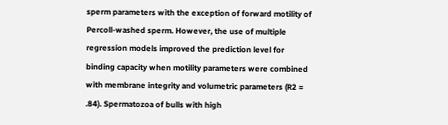sperm parameters with the exception of forward motility of Percoll-washed sperm. However, the use of multiple regression models improved the prediction level for binding capacity when motility parameters were combined with membrane integrity and volumetric parameters (R2 = .84). Spermatozoa of bulls with high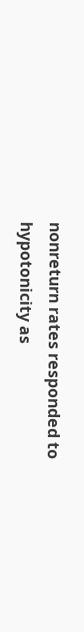nonreturn rates responded to hypotonicity as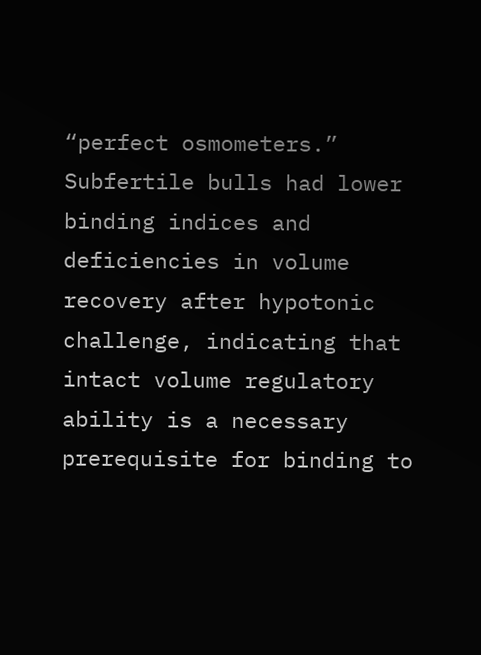“perfect osmometers.” Subfertile bulls had lower binding indices and deficiencies in volume recovery after hypotonic challenge, indicating that intact volume regulatory ability is a necessary prerequisite for binding to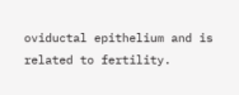oviductal epithelium and is related to fertility.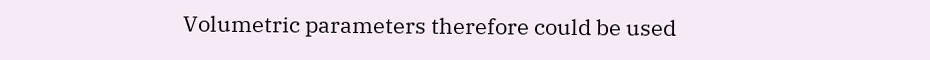Volumetric parameters therefore could be used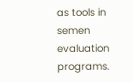as tools in semen evaluation programs.